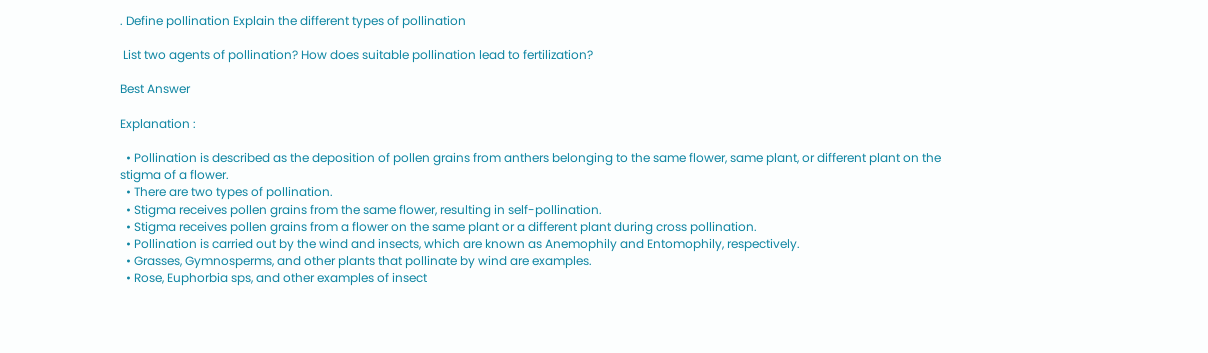. Define pollination Explain the different types of pollination

 List two agents of pollination? How does suitable pollination lead to fertilization?

Best Answer

Explanation :

  • Pollination is described as the deposition of pollen grains from anthers belonging to the same flower, same plant, or different plant on the stigma of a flower.
  • There are two types of pollination.
  • Stigma receives pollen grains from the same flower, resulting in self-pollination.
  • Stigma receives pollen grains from a flower on the same plant or a different plant during cross pollination.
  • Pollination is carried out by the wind and insects, which are known as Anemophily and Entomophily, respectively.
  • Grasses, Gymnosperms, and other plants that pollinate by wind are examples.
  • Rose, Euphorbia sps, and other examples of insect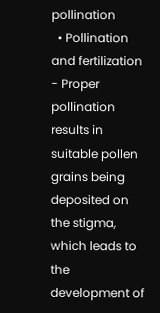pollination
  • Pollination and fertilization - Proper pollination results in suitable pollen grains being deposited on the stigma, which leads to the development of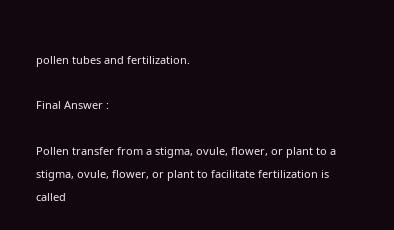pollen tubes and fertilization.

Final Answer :

Pollen transfer from a stigma, ovule, flower, or plant to a stigma, ovule, flower, or plant to facilitate fertilization is called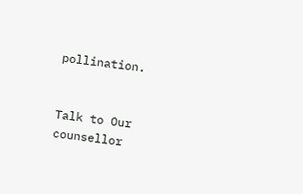pollination.


Talk to Our counsellor